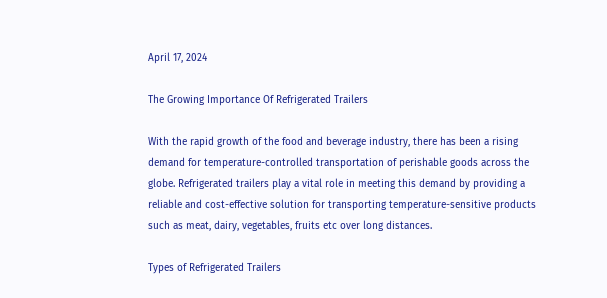April 17, 2024

The Growing Importance Of Refrigerated Trailers

With the rapid growth of the food and beverage industry, there has been a rising demand for temperature-controlled transportation of perishable goods across the globe. Refrigerated trailers play a vital role in meeting this demand by providing a reliable and cost-effective solution for transporting temperature-sensitive products such as meat, dairy, vegetables, fruits etc over long distances.

Types of Refrigerated Trailers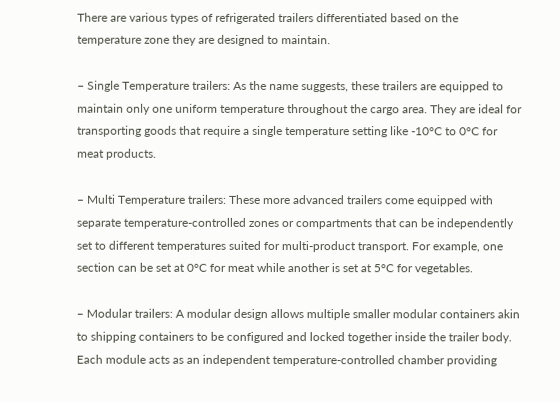There are various types of refrigerated trailers differentiated based on the temperature zone they are designed to maintain.

– Single Temperature trailers: As the name suggests, these trailers are equipped to maintain only one uniform temperature throughout the cargo area. They are ideal for transporting goods that require a single temperature setting like -10°C to 0°C for meat products.

– Multi Temperature trailers: These more advanced trailers come equipped with separate temperature-controlled zones or compartments that can be independently set to different temperatures suited for multi-product transport. For example, one section can be set at 0°C for meat while another is set at 5°C for vegetables.

– Modular trailers: A modular design allows multiple smaller modular containers akin to shipping containers to be configured and locked together inside the trailer body. Each module acts as an independent temperature-controlled chamber providing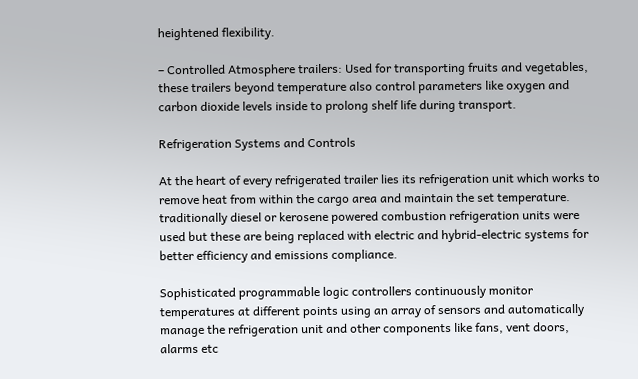heightened flexibility.

– Controlled Atmosphere trailers: Used for transporting fruits and vegetables, these trailers beyond temperature also control parameters like oxygen and carbon dioxide levels inside to prolong shelf life during transport.

Refrigeration Systems and Controls

At the heart of every refrigerated trailer lies its refrigeration unit which works to remove heat from within the cargo area and maintain the set temperature. traditionally diesel or kerosene powered combustion refrigeration units were used but these are being replaced with electric and hybrid-electric systems for better efficiency and emissions compliance.

Sophisticated programmable logic controllers continuously monitor temperatures at different points using an array of sensors and automatically manage the refrigeration unit and other components like fans, vent doors, alarms etc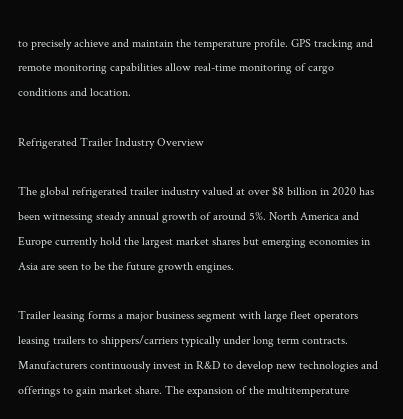to precisely achieve and maintain the temperature profile. GPS tracking and remote monitoring capabilities allow real-time monitoring of cargo conditions and location.

Refrigerated Trailer Industry Overview

The global refrigerated trailer industry valued at over $8 billion in 2020 has been witnessing steady annual growth of around 5%. North America and Europe currently hold the largest market shares but emerging economies in Asia are seen to be the future growth engines.

Trailer leasing forms a major business segment with large fleet operators leasing trailers to shippers/carriers typically under long term contracts. Manufacturers continuously invest in R&D to develop new technologies and offerings to gain market share. The expansion of the multitemperature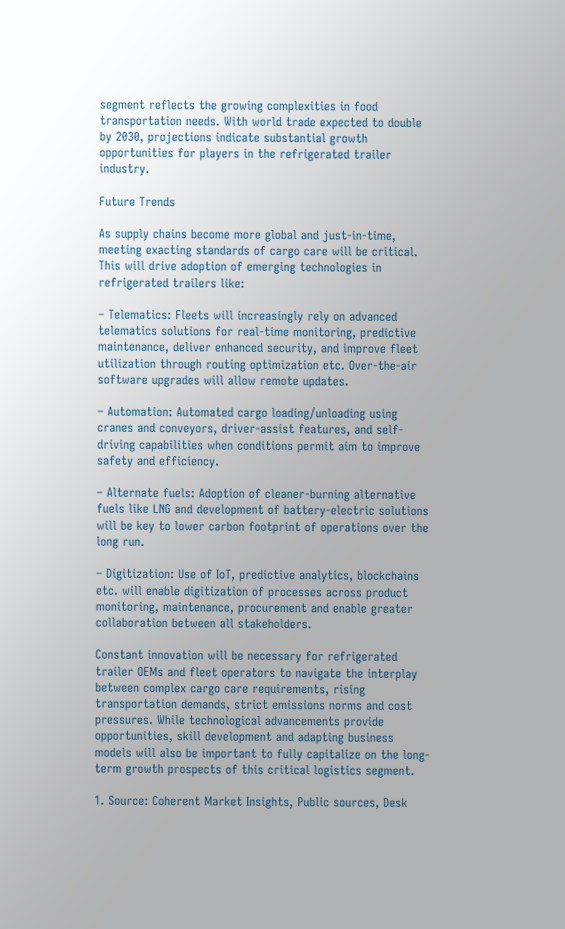segment reflects the growing complexities in food transportation needs. With world trade expected to double by 2030, projections indicate substantial growth opportunities for players in the refrigerated trailer industry.

Future Trends

As supply chains become more global and just-in-time, meeting exacting standards of cargo care will be critical. This will drive adoption of emerging technologies in refrigerated trailers like:

– Telematics: Fleets will increasingly rely on advanced telematics solutions for real-time monitoring, predictive maintenance, deliver enhanced security, and improve fleet utilization through routing optimization etc. Over-the-air software upgrades will allow remote updates.

– Automation: Automated cargo loading/unloading using cranes and conveyors, driver-assist features, and self-driving capabilities when conditions permit aim to improve safety and efficiency.

– Alternate fuels: Adoption of cleaner-burning alternative fuels like LNG and development of battery-electric solutions will be key to lower carbon footprint of operations over the long run.

– Digitization: Use of IoT, predictive analytics, blockchains etc. will enable digitization of processes across product monitoring, maintenance, procurement and enable greater collaboration between all stakeholders.

Constant innovation will be necessary for refrigerated trailer OEMs and fleet operators to navigate the interplay between complex cargo care requirements, rising transportation demands, strict emissions norms and cost pressures. While technological advancements provide opportunities, skill development and adapting business models will also be important to fully capitalize on the long-term growth prospects of this critical logistics segment.

1. Source: Coherent Market Insights, Public sources, Desk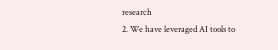research
2. We have leveraged AI tools to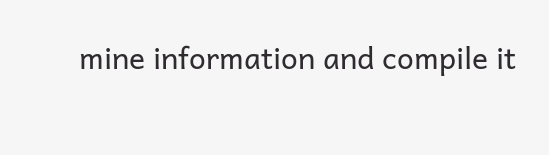mine information and compile it